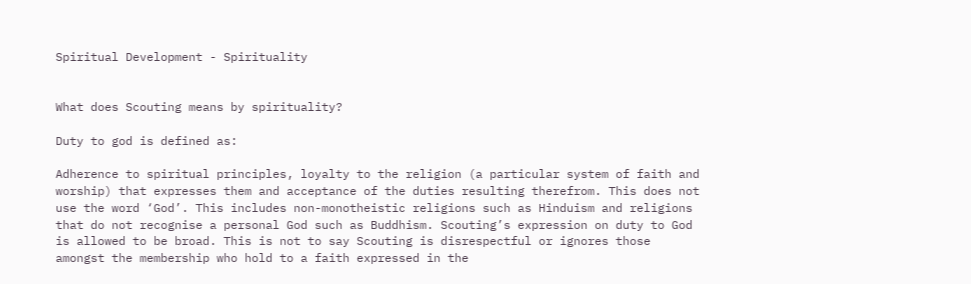Spiritual Development - Spirituality


What does Scouting means by spirituality?

Duty to god is defined as:

Adherence to spiritual principles, loyalty to the religion (a particular system of faith and worship) that expresses them and acceptance of the duties resulting therefrom. This does not use the word ‘God’. This includes non-monotheistic religions such as Hinduism and religions that do not recognise a personal God such as Buddhism. Scouting’s expression on duty to God is allowed to be broad. This is not to say Scouting is disrespectful or ignores those amongst the membership who hold to a faith expressed in the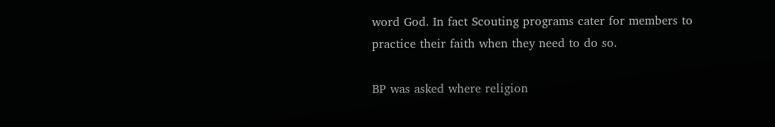word God. In fact Scouting programs cater for members to practice their faith when they need to do so.

BP was asked where religion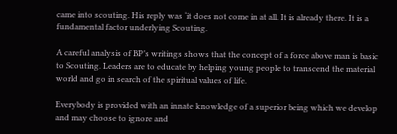came into scouting. His reply was ‘it does not come in at all. It is already there. It is a fundamental factor underlying Scouting.

A careful analysis of BP’s writings shows that the concept of a force above man is basic to Scouting. Leaders are to educate by helping young people to transcend the material world and go in search of the spiritual values of life.

Everybody is provided with an innate knowledge of a superior being which we develop and may choose to ignore and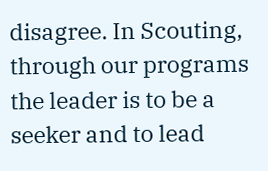disagree. In Scouting, through our programs the leader is to be a seeker and to lead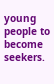young people to become seekers.